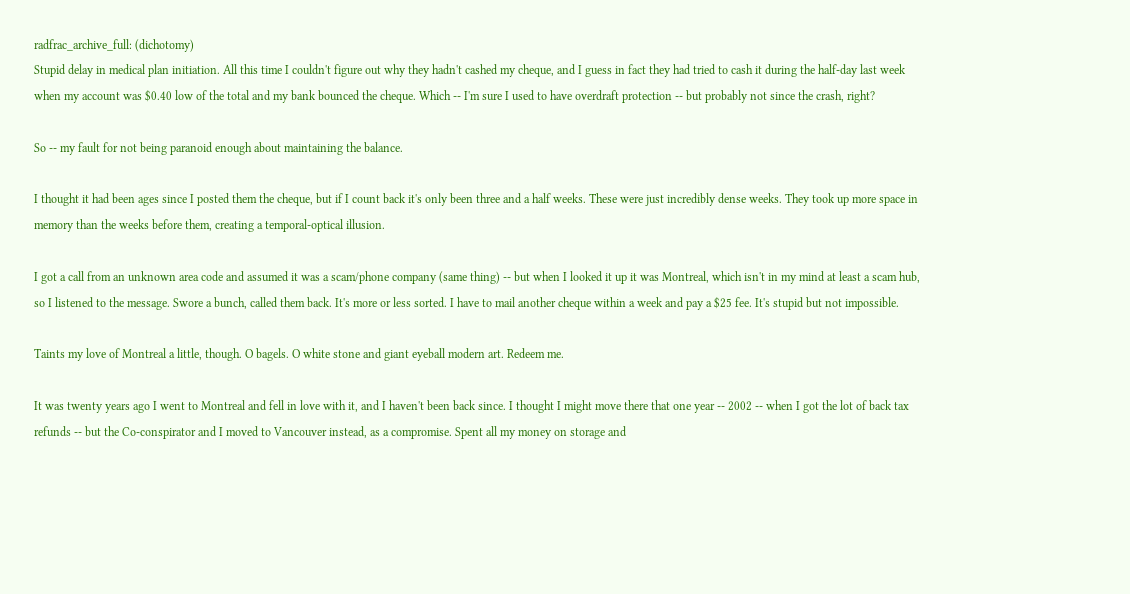radfrac_archive_full: (dichotomy)
Stupid delay in medical plan initiation. All this time I couldn't figure out why they hadn't cashed my cheque, and I guess in fact they had tried to cash it during the half-day last week when my account was $0.40 low of the total and my bank bounced the cheque. Which -- I'm sure I used to have overdraft protection -- but probably not since the crash, right?

So -- my fault for not being paranoid enough about maintaining the balance.

I thought it had been ages since I posted them the cheque, but if I count back it's only been three and a half weeks. These were just incredibly dense weeks. They took up more space in memory than the weeks before them, creating a temporal-optical illusion.

I got a call from an unknown area code and assumed it was a scam/phone company (same thing) -- but when I looked it up it was Montreal, which isn't in my mind at least a scam hub, so I listened to the message. Swore a bunch, called them back. It's more or less sorted. I have to mail another cheque within a week and pay a $25 fee. It's stupid but not impossible.

Taints my love of Montreal a little, though. O bagels. O white stone and giant eyeball modern art. Redeem me.

It was twenty years ago I went to Montreal and fell in love with it, and I haven't been back since. I thought I might move there that one year -- 2002 -- when I got the lot of back tax refunds -- but the Co-conspirator and I moved to Vancouver instead, as a compromise. Spent all my money on storage and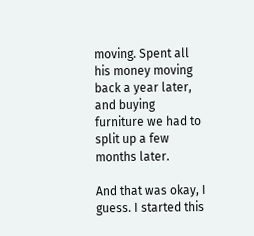moving. Spent all his money moving back a year later, and buying furniture we had to split up a few months later.

And that was okay, I guess. I started this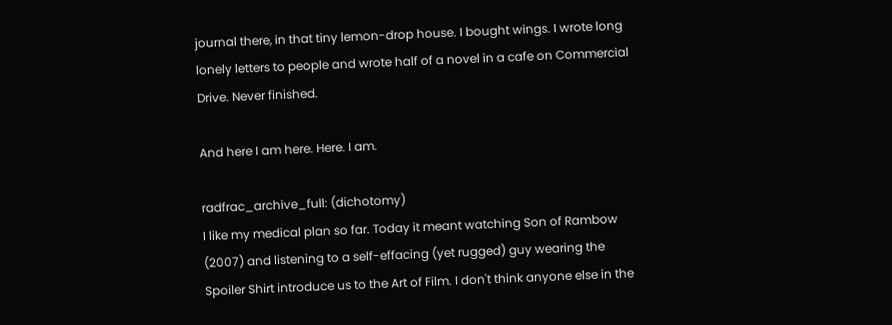journal there, in that tiny lemon-drop house. I bought wings. I wrote long lonely letters to people and wrote half of a novel in a cafe on Commercial Drive. Never finished.

And here I am here. Here. I am.

radfrac_archive_full: (dichotomy)
I like my medical plan so far. Today it meant watching Son of Rambow (2007) and listening to a self-effacing (yet rugged) guy wearing the Spoiler Shirt introduce us to the Art of Film. I don't think anyone else in the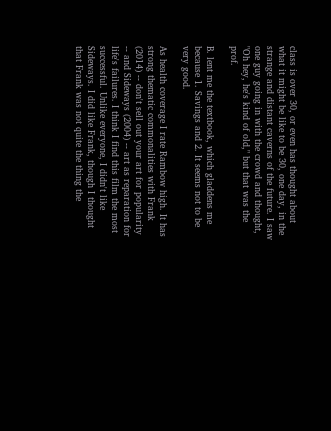class is over 30, or even has thought about what it might be like to be 30, one day, in the strange and distant caverns of the future. I saw one guy going in with the crowd and thought, "Oh hey, he's kind of old," but that was the prof.

B. lent me the textbook, which gladdens me because 1. Savings and 2. It seems not to be very good.

As health coverage I rate Rambow high. It has strong thematic commonalities with Frank (2014) -- don't sell out your art for popularity -- and Sideways (2004) -- art as reparation for life's failures. I think I find this film the most successful. Unlike everyone, I didn't like Sideways. I did like Frank, though I thought that Frank was not quite the thing the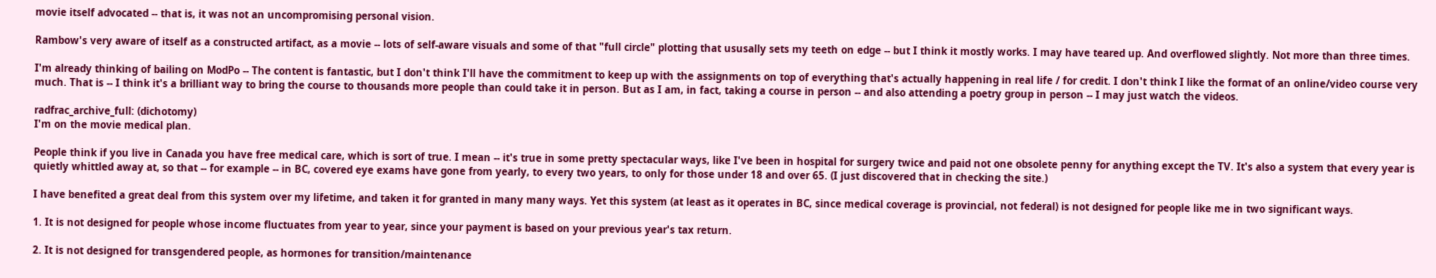movie itself advocated -- that is, it was not an uncompromising personal vision.

Rambow's very aware of itself as a constructed artifact, as a movie -- lots of self-aware visuals and some of that "full circle" plotting that ususally sets my teeth on edge -- but I think it mostly works. I may have teared up. And overflowed slightly. Not more than three times.

I'm already thinking of bailing on ModPo -- The content is fantastic, but I don't think I'll have the commitment to keep up with the assignments on top of everything that's actually happening in real life / for credit. I don't think I like the format of an online/video course very much. That is -- I think it's a brilliant way to bring the course to thousands more people than could take it in person. But as I am, in fact, taking a course in person -- and also attending a poetry group in person -- I may just watch the videos.

radfrac_archive_full: (dichotomy)
I'm on the movie medical plan.

People think if you live in Canada you have free medical care, which is sort of true. I mean -- it's true in some pretty spectacular ways, like I've been in hospital for surgery twice and paid not one obsolete penny for anything except the TV. It's also a system that every year is quietly whittled away at, so that -- for example -- in BC, covered eye exams have gone from yearly, to every two years, to only for those under 18 and over 65. (I just discovered that in checking the site.)

I have benefited a great deal from this system over my lifetime, and taken it for granted in many many ways. Yet this system (at least as it operates in BC, since medical coverage is provincial, not federal) is not designed for people like me in two significant ways.

1. It is not designed for people whose income fluctuates from year to year, since your payment is based on your previous year's tax return.

2. It is not designed for transgendered people, as hormones for transition/maintenance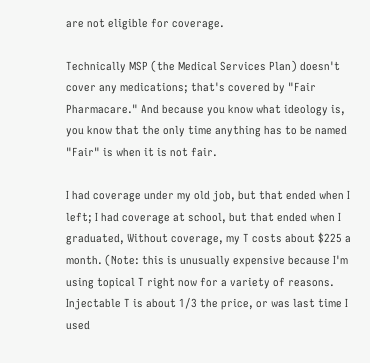are not eligible for coverage.

Technically MSP (the Medical Services Plan) doesn't cover any medications; that's covered by "Fair Pharmacare." And because you know what ideology is, you know that the only time anything has to be named "Fair" is when it is not fair.

I had coverage under my old job, but that ended when I left; I had coverage at school, but that ended when I graduated, Without coverage, my T costs about $225 a month. (Note: this is unusually expensive because I'm using topical T right now for a variety of reasons. Injectable T is about 1/3 the price, or was last time I used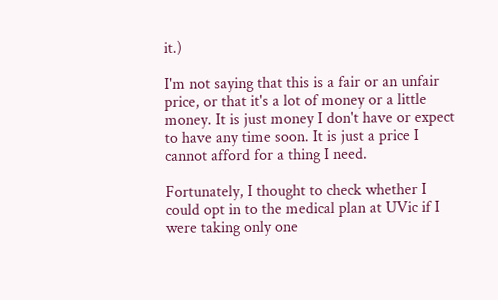it.)

I'm not saying that this is a fair or an unfair price, or that it's a lot of money or a little money. It is just money I don't have or expect to have any time soon. It is just a price I cannot afford for a thing I need.

Fortunately, I thought to check whether I could opt in to the medical plan at UVic if I were taking only one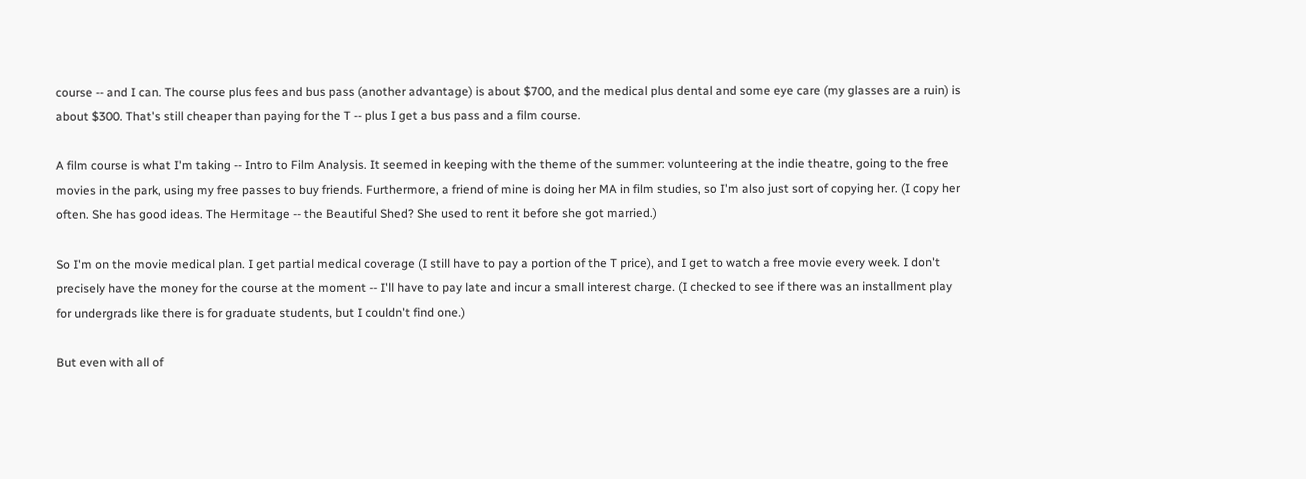course -- and I can. The course plus fees and bus pass (another advantage) is about $700, and the medical plus dental and some eye care (my glasses are a ruin) is about $300. That's still cheaper than paying for the T -- plus I get a bus pass and a film course.

A film course is what I'm taking -- Intro to Film Analysis. It seemed in keeping with the theme of the summer: volunteering at the indie theatre, going to the free movies in the park, using my free passes to buy friends. Furthermore, a friend of mine is doing her MA in film studies, so I'm also just sort of copying her. (I copy her often. She has good ideas. The Hermitage -- the Beautiful Shed? She used to rent it before she got married.)

So I'm on the movie medical plan. I get partial medical coverage (I still have to pay a portion of the T price), and I get to watch a free movie every week. I don't precisely have the money for the course at the moment -- I'll have to pay late and incur a small interest charge. (I checked to see if there was an installment play for undergrads like there is for graduate students, but I couldn't find one.)

But even with all of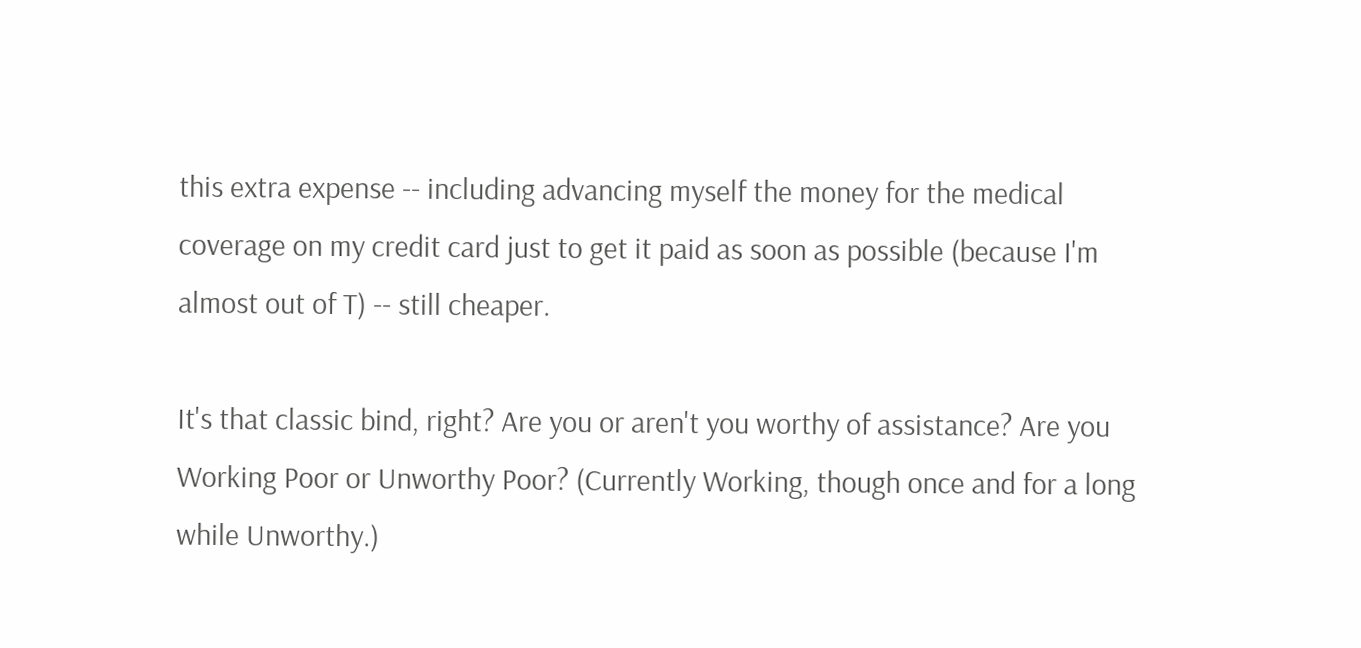this extra expense -- including advancing myself the money for the medical coverage on my credit card just to get it paid as soon as possible (because I'm almost out of T) -- still cheaper.

It's that classic bind, right? Are you or aren't you worthy of assistance? Are you Working Poor or Unworthy Poor? (Currently Working, though once and for a long while Unworthy.)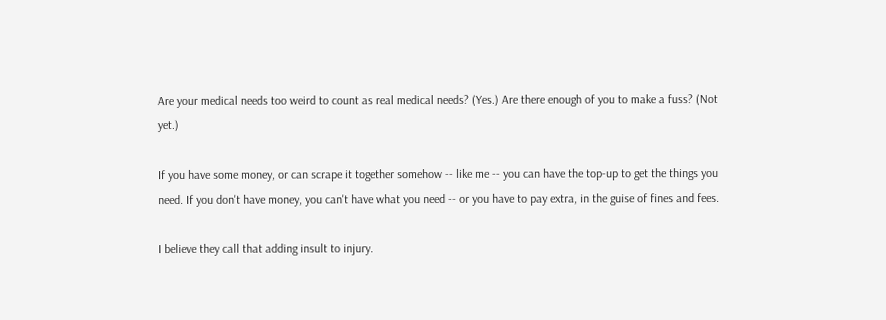Are your medical needs too weird to count as real medical needs? (Yes.) Are there enough of you to make a fuss? (Not yet.)

If you have some money, or can scrape it together somehow -- like me -- you can have the top-up to get the things you need. If you don't have money, you can't have what you need -- or you have to pay extra, in the guise of fines and fees.

I believe they call that adding insult to injury.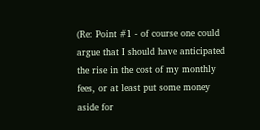(Re: Point #1 - of course one could argue that I should have anticipated the rise in the cost of my monthly fees, or at least put some money aside for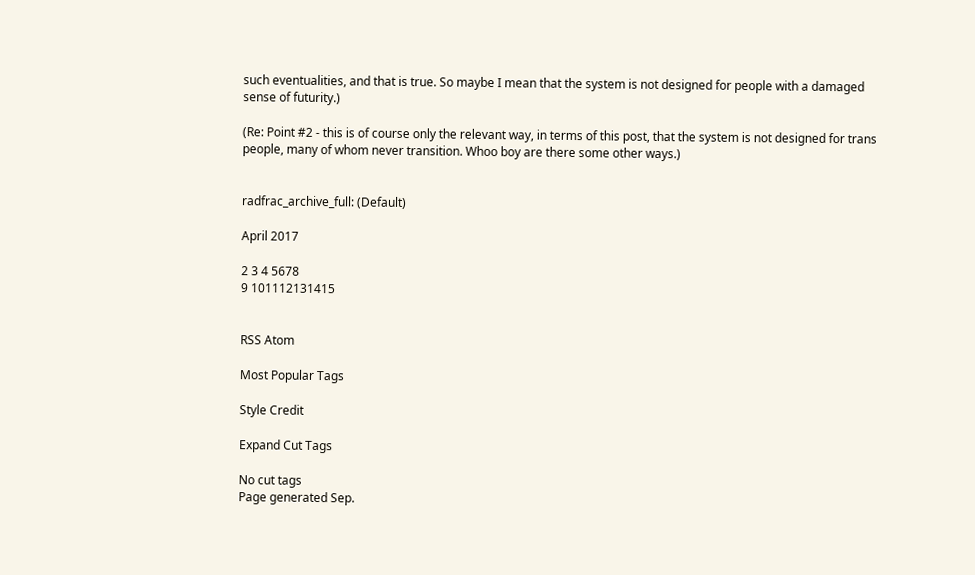such eventualities, and that is true. So maybe I mean that the system is not designed for people with a damaged sense of futurity.)

(Re: Point #2 - this is of course only the relevant way, in terms of this post, that the system is not designed for trans people, many of whom never transition. Whoo boy are there some other ways.)


radfrac_archive_full: (Default)

April 2017

2 3 4 5678
9 101112131415


RSS Atom

Most Popular Tags

Style Credit

Expand Cut Tags

No cut tags
Page generated Sep.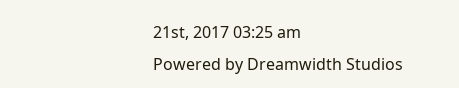21st, 2017 03:25 am
Powered by Dreamwidth Studios